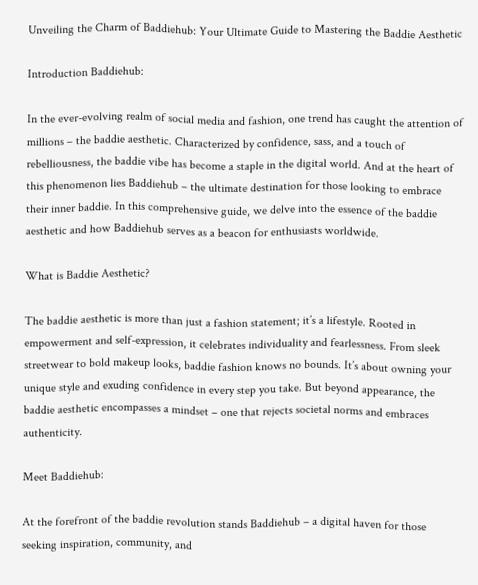Unveiling the Charm of Baddiehub: Your Ultimate Guide to Mastering the Baddie Aesthetic

Introduction Baddiehub:

In the ever-evolving realm of social media and fashion, one trend has caught the attention of millions – the baddie aesthetic. Characterized by confidence, sass, and a touch of rebelliousness, the baddie vibe has become a staple in the digital world. And at the heart of this phenomenon lies Baddiehub – the ultimate destination for those looking to embrace their inner baddie. In this comprehensive guide, we delve into the essence of the baddie aesthetic and how Baddiehub serves as a beacon for enthusiasts worldwide.

What is Baddie Aesthetic?

The baddie aesthetic is more than just a fashion statement; it’s a lifestyle. Rooted in empowerment and self-expression, it celebrates individuality and fearlessness. From sleek streetwear to bold makeup looks, baddie fashion knows no bounds. It’s about owning your unique style and exuding confidence in every step you take. But beyond appearance, the baddie aesthetic encompasses a mindset – one that rejects societal norms and embraces authenticity.

Meet Baddiehub:

At the forefront of the baddie revolution stands Baddiehub – a digital haven for those seeking inspiration, community, and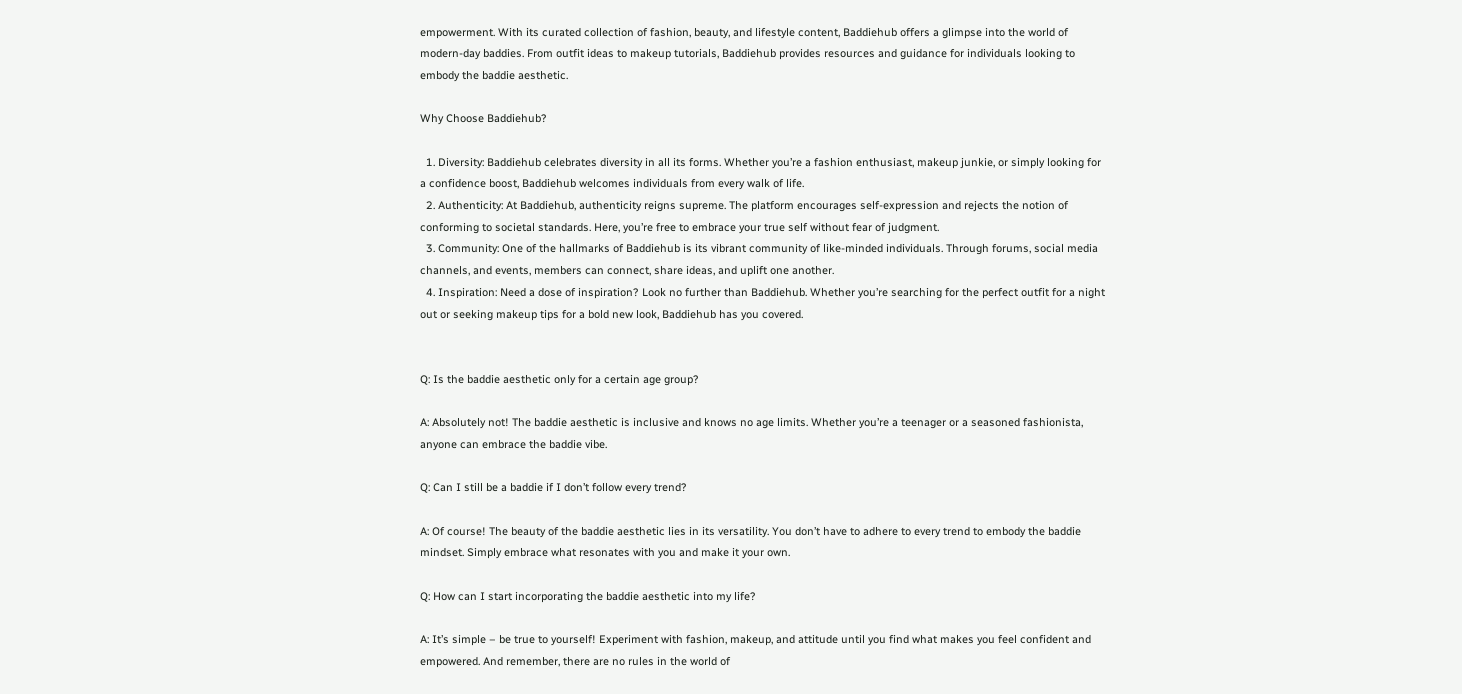empowerment. With its curated collection of fashion, beauty, and lifestyle content, Baddiehub offers a glimpse into the world of modern-day baddies. From outfit ideas to makeup tutorials, Baddiehub provides resources and guidance for individuals looking to embody the baddie aesthetic.

Why Choose Baddiehub?

  1. Diversity: Baddiehub celebrates diversity in all its forms. Whether you’re a fashion enthusiast, makeup junkie, or simply looking for a confidence boost, Baddiehub welcomes individuals from every walk of life.
  2. Authenticity: At Baddiehub, authenticity reigns supreme. The platform encourages self-expression and rejects the notion of conforming to societal standards. Here, you’re free to embrace your true self without fear of judgment.
  3. Community: One of the hallmarks of Baddiehub is its vibrant community of like-minded individuals. Through forums, social media channels, and events, members can connect, share ideas, and uplift one another.
  4. Inspiration: Need a dose of inspiration? Look no further than Baddiehub. Whether you’re searching for the perfect outfit for a night out or seeking makeup tips for a bold new look, Baddiehub has you covered.


Q: Is the baddie aesthetic only for a certain age group?

A: Absolutely not! The baddie aesthetic is inclusive and knows no age limits. Whether you’re a teenager or a seasoned fashionista, anyone can embrace the baddie vibe.

Q: Can I still be a baddie if I don’t follow every trend?

A: Of course! The beauty of the baddie aesthetic lies in its versatility. You don’t have to adhere to every trend to embody the baddie mindset. Simply embrace what resonates with you and make it your own.

Q: How can I start incorporating the baddie aesthetic into my life?

A: It’s simple – be true to yourself! Experiment with fashion, makeup, and attitude until you find what makes you feel confident and empowered. And remember, there are no rules in the world of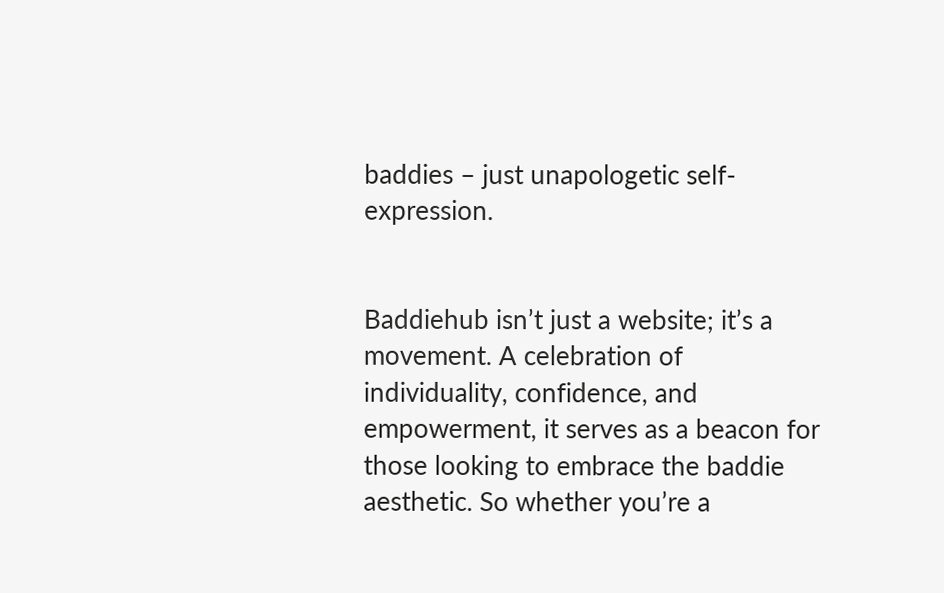baddies – just unapologetic self-expression.


Baddiehub isn’t just a website; it’s a movement. A celebration of individuality, confidence, and empowerment, it serves as a beacon for those looking to embrace the baddie aesthetic. So whether you’re a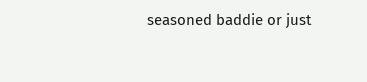seasoned baddie or just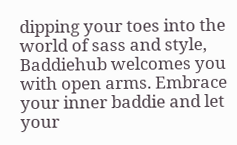dipping your toes into the world of sass and style, Baddiehub welcomes you with open arms. Embrace your inner baddie and let your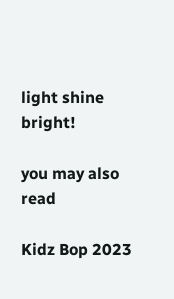light shine bright!

you may also read

Kidz Bop 2023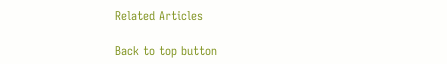Related Articles

Back to top button